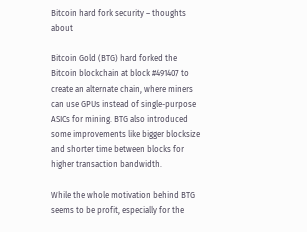Bitcoin hard fork security – thoughts about

Bitcoin Gold (BTG) hard forked the Bitcoin blockchain at block #491407 to create an alternate chain, where miners can use GPUs instead of single-purpose ASICs for mining. BTG also introduced some improvements like bigger blocksize and shorter time between blocks for higher transaction bandwidth.

While the whole motivation behind BTG seems to be profit, especially for the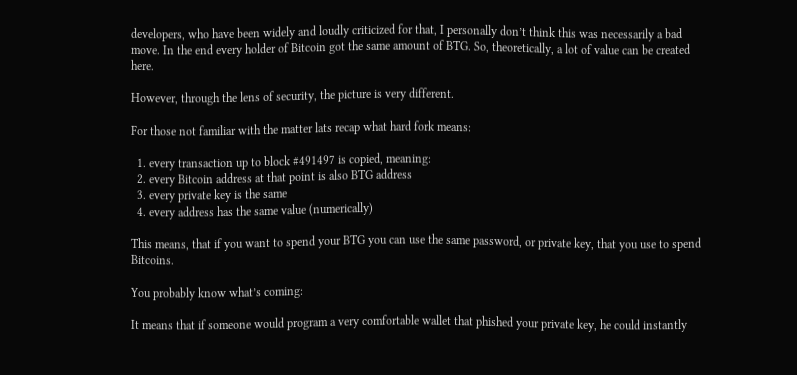developers, who have been widely and loudly criticized for that, I personally don’t think this was necessarily a bad move. In the end every holder of Bitcoin got the same amount of BTG. So, theoretically, a lot of value can be created here.

However, through the lens of security, the picture is very different.

For those not familiar with the matter lats recap what hard fork means:

  1. every transaction up to block #491497 is copied, meaning:
  2. every Bitcoin address at that point is also BTG address
  3. every private key is the same
  4. every address has the same value (numerically)

This means, that if you want to spend your BTG you can use the same password, or private key, that you use to spend Bitcoins.

You probably know what’s coming:

It means that if someone would program a very comfortable wallet that phished your private key, he could instantly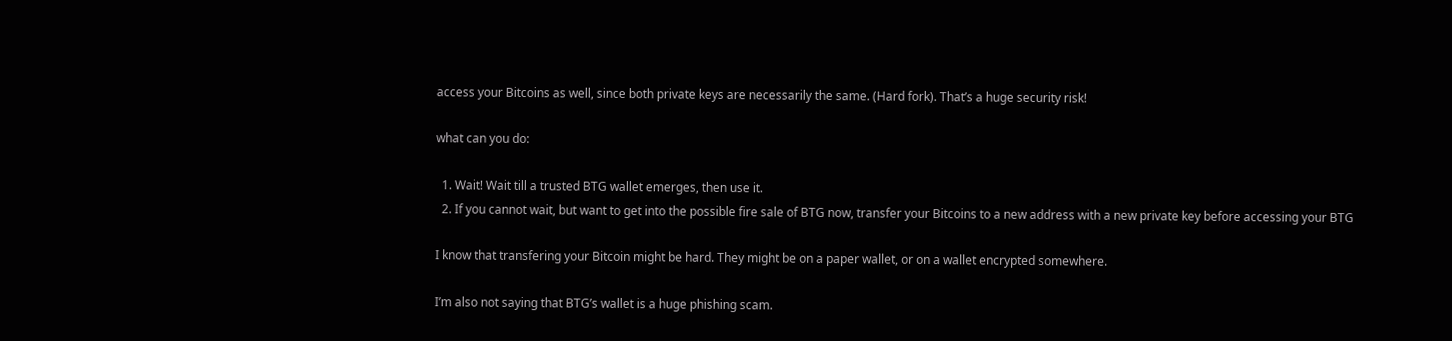access your Bitcoins as well, since both private keys are necessarily the same. (Hard fork). That’s a huge security risk!

what can you do:

  1. Wait! Wait till a trusted BTG wallet emerges, then use it.
  2. If you cannot wait, but want to get into the possible fire sale of BTG now, transfer your Bitcoins to a new address with a new private key before accessing your BTG

I know that transfering your Bitcoin might be hard. They might be on a paper wallet, or on a wallet encrypted somewhere.

I’m also not saying that BTG’s wallet is a huge phishing scam.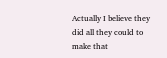Actually I believe they did all they could to make that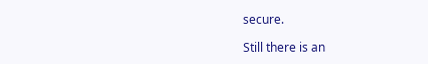secure.

Still there is an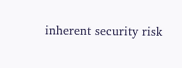inherent security risk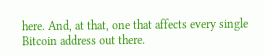here. And, at that, one that affects every single Bitcoin address out there.